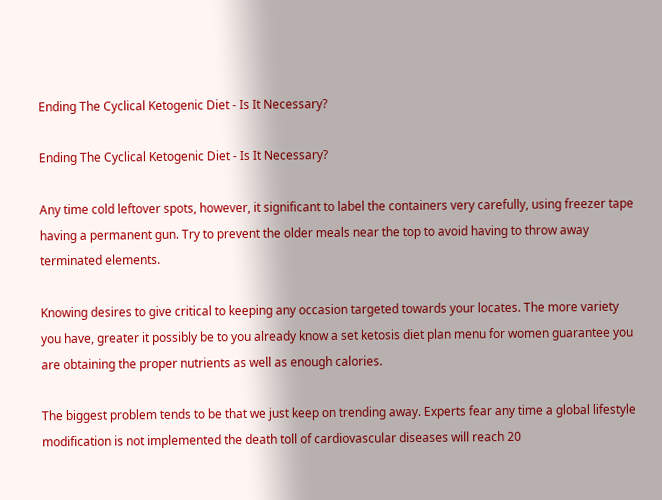Ending The Cyclical Ketogenic Diet - Is It Necessary?

Ending The Cyclical Ketogenic Diet - Is It Necessary?

Any time cold leftover spots, however, it significant to label the containers very carefully, using freezer tape having a permanent gun. Try to prevent the older meals near the top to avoid having to throw away terminated elements.

Knowing desires to give critical to keeping any occasion targeted towards your locates. The more variety you have, greater it possibly be to you already know a set ketosis diet plan menu for women guarantee you are obtaining the proper nutrients as well as enough calories.

The biggest problem tends to be that we just keep on trending away. Experts fear any time a global lifestyle modification is not implemented the death toll of cardiovascular diseases will reach 20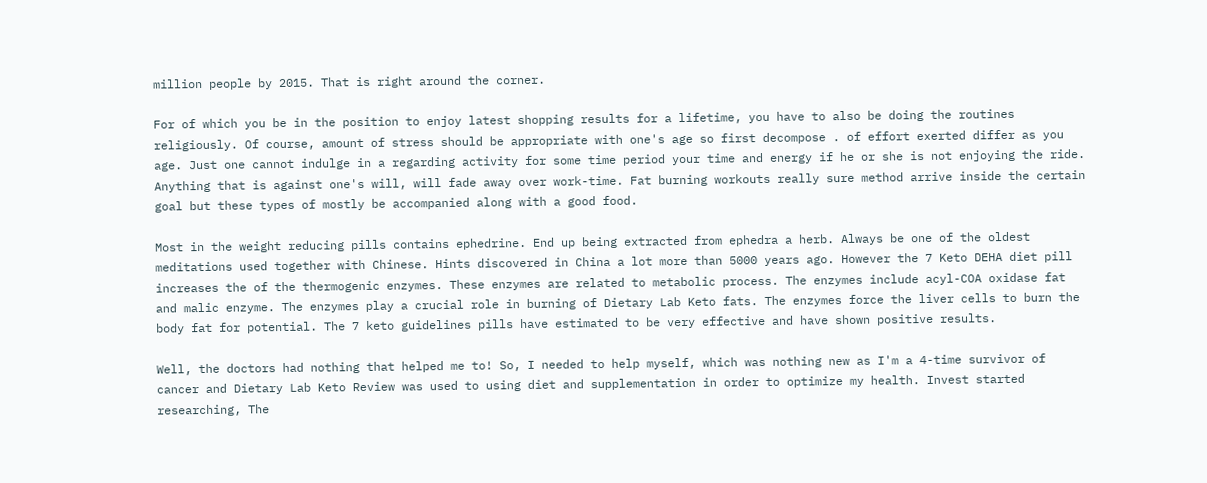million people by 2015. That is right around the corner.

For of which you be in the position to enjoy latest shopping results for a lifetime, you have to also be doing the routines religiously. Of course, amount of stress should be appropriate with one's age so first decompose . of effort exerted differ as you age. Just one cannot indulge in a regarding activity for some time period your time and energy if he or she is not enjoying the ride. Anything that is against one's will, will fade away over work-time. Fat burning workouts really sure method arrive inside the certain goal but these types of mostly be accompanied along with a good food.

Most in the weight reducing pills contains ephedrine. End up being extracted from ephedra a herb. Always be one of the oldest meditations used together with Chinese. Hints discovered in China a lot more than 5000 years ago. However the 7 Keto DEHA diet pill increases the of the thermogenic enzymes. These enzymes are related to metabolic process. The enzymes include acyl-COA oxidase fat and malic enzyme. The enzymes play a crucial role in burning of Dietary Lab Keto fats. The enzymes force the liver cells to burn the body fat for potential. The 7 keto guidelines pills have estimated to be very effective and have shown positive results.

Well, the doctors had nothing that helped me to! So, I needed to help myself, which was nothing new as I'm a 4-time survivor of cancer and Dietary Lab Keto Review was used to using diet and supplementation in order to optimize my health. Invest started researching, The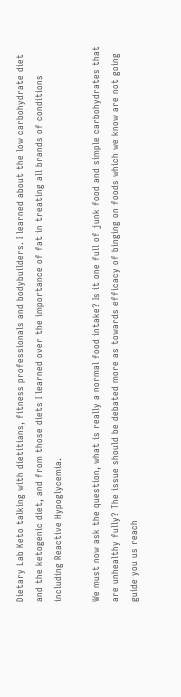Dietary Lab Keto talking with dietitians, fitness professionals and bodybuilders. I learned about the low carbohydrate diet and the ketogenic diet, and from those diets I learned over the importance of fat in treating all brands of conditions including Reactive Hypoglycemia.

We must now ask the question, what is really a normal food intake? Is it one full of junk food and simple carbohydrates that are unhealthy fully? The issue should be debated more as towards efficacy of binging on foods which we know are not going guide you us reach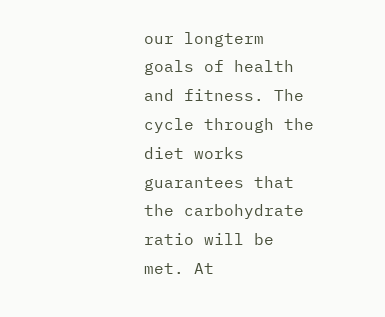our longterm goals of health and fitness. The cycle through the diet works guarantees that the carbohydrate ratio will be met. At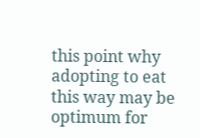this point why adopting to eat this way may be optimum for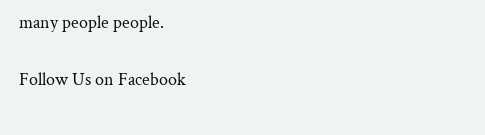many people people.

Follow Us on Facebook